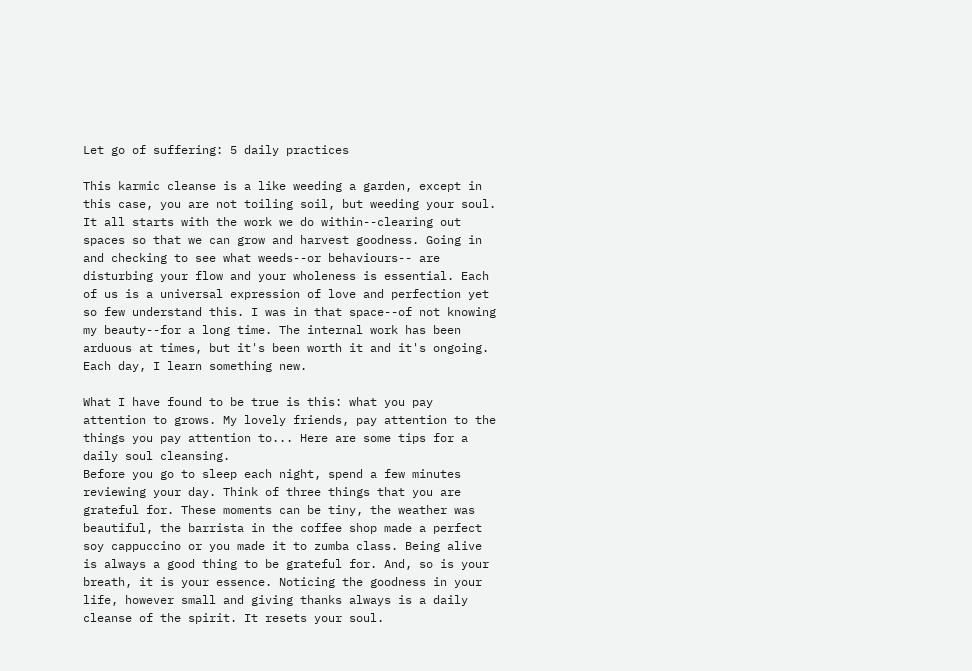Let go of suffering: 5 daily practices

This karmic cleanse is a like weeding a garden, except in this case, you are not toiling soil, but weeding your soul. It all starts with the work we do within--clearing out spaces so that we can grow and harvest goodness. Going in and checking to see what weeds--or behaviours-- are disturbing your flow and your wholeness is essential. Each of us is a universal expression of love and perfection yet so few understand this. I was in that space--of not knowing my beauty--for a long time. The internal work has been arduous at times, but it's been worth it and it's ongoing. Each day, I learn something new.

What I have found to be true is this: what you pay attention to grows. My lovely friends, pay attention to the things you pay attention to... Here are some tips for a daily soul cleansing.
Before you go to sleep each night, spend a few minutes reviewing your day. Think of three things that you are grateful for. These moments can be tiny, the weather was beautiful, the barrista in the coffee shop made a perfect soy cappuccino or you made it to zumba class. Being alive is always a good thing to be grateful for. And, so is your breath, it is your essence. Noticing the goodness in your life, however small and giving thanks always is a daily cleanse of the spirit. It resets your soul.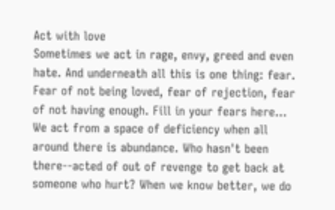Act with love
Sometimes we act in rage, envy, greed and even hate. And underneath all this is one thing: fear. Fear of not being loved, fear of rejection, fear of not having enough. Fill in your fears here... We act from a space of deficiency when all around there is abundance. Who hasn't been there--acted of out of revenge to get back at someone who hurt? When we know better, we do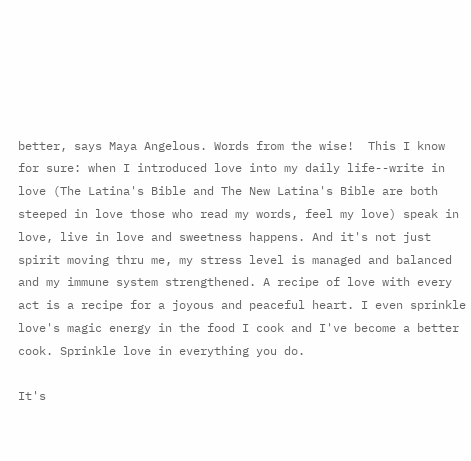better, says Maya Angelous. Words from the wise!  This I know for sure: when I introduced love into my daily life--write in love (The Latina's Bible and The New Latina's Bible are both steeped in love those who read my words, feel my love) speak in love, live in love and sweetness happens. And it's not just spirit moving thru me, my stress level is managed and balanced and my immune system strengthened. A recipe of love with every act is a recipe for a joyous and peaceful heart. I even sprinkle love's magic energy in the food I cook and I've become a better cook. Sprinkle love in everything you do.

It's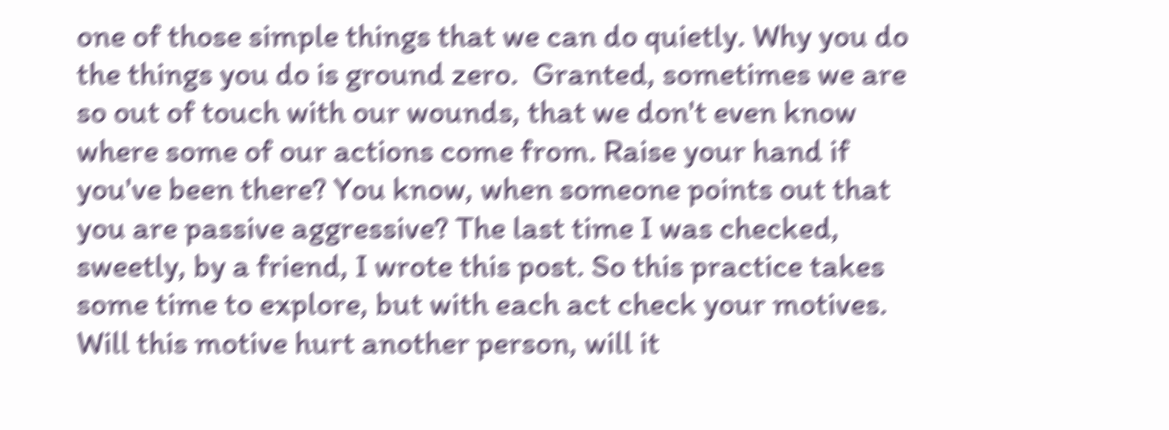one of those simple things that we can do quietly. Why you do the things you do is ground zero.  Granted, sometimes we are so out of touch with our wounds, that we don't even know where some of our actions come from. Raise your hand if you've been there? You know, when someone points out that you are passive aggressive? The last time I was checked, sweetly, by a friend, I wrote this post. So this practice takes some time to explore, but with each act check your motives. Will this motive hurt another person, will it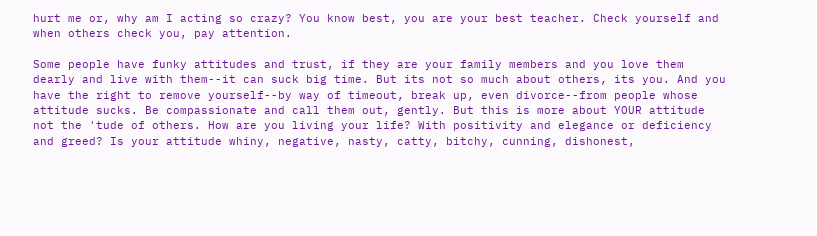hurt me or, why am I acting so crazy? You know best, you are your best teacher. Check yourself and when others check you, pay attention.

Some people have funky attitudes and trust, if they are your family members and you love them dearly and live with them--it can suck big time. But its not so much about others, its you. And you have the right to remove yourself--by way of timeout, break up, even divorce--from people whose attitude sucks. Be compassionate and call them out, gently. But this is more about YOUR attitude not the 'tude of others. How are you living your life? With positivity and elegance or deficiency and greed? Is your attitude whiny, negative, nasty, catty, bitchy, cunning, dishonest,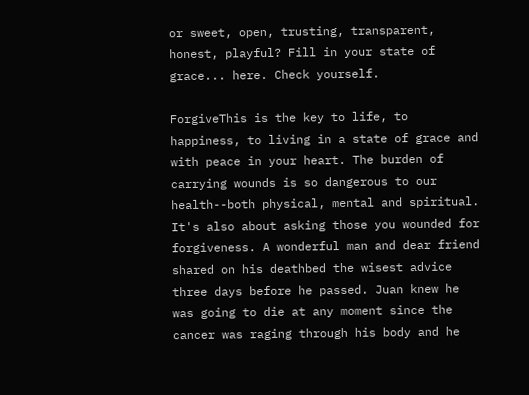or sweet, open, trusting, transparent, honest, playful? Fill in your state of grace... here. Check yourself.

ForgiveThis is the key to life, to happiness, to living in a state of grace and with peace in your heart. The burden of carrying wounds is so dangerous to our health--both physical, mental and spiritual. It's also about asking those you wounded for forgiveness. A wonderful man and dear friend shared on his deathbed the wisest advice three days before he passed. Juan knew he was going to die at any moment since the cancer was raging through his body and he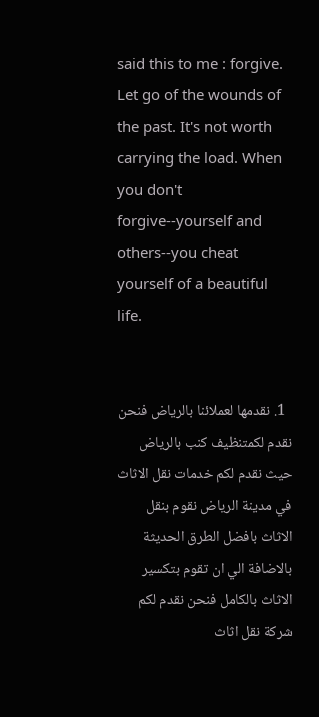said this to me : forgive. Let go of the wounds of the past. It's not worth carrying the load. When you don't forgive--yourself and others--you cheat yourself of a beautiful life.


  1. نقدمها لعملائنا بالرياض فنحن نقدم لكمتنظيف كنب بالرياض حيث نقدم لكم خدمات نقل الاثاث في مدينة الرياض نقوم بنقل الاثاث بافضل الطرق الحديثة بالاضافة الي ان تقوم بتكسير الاثاث بالكامل فنحن نقدم لكم شركة نقل اثاث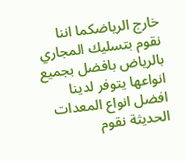خارج الرياضكما اننا نقوم بتسليك المجاري بالرياض بافضل بجميع انواعها يتوفر لدينا افضل انواع المعدات الحديثة نقوم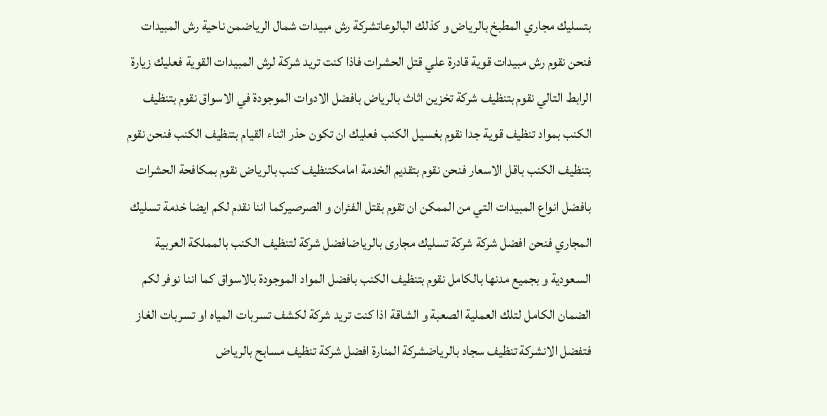بتسليك مجاري المطبخ بالرياض و كذلك البالوعاتشركة رش مبيدات شمال الرياضمن ناحية رش المبيدات فنحن نقوم رش مبيدات قوية قادرة علي قتل الحشرات فاذا كنت تريد شركة لرش المبيدات القوية فعليك زيارة الرابط التالي نقوم بتنظيف شركة تخزين اثاث بالرياض بافضل الادوات الموجودة في الاسواق نقوم بتنظيف الكنب بمواد تنظيف قوية جدا نقوم بغسيل الكنب فعليك ان تكون حذر اثناء القيام بتنظيف الكنب فنحن نقوم بتنظيف الكنب باقل الاسعار فنحن نقوم بتقديم الخدمة امامكتنظيف كنب بالرياض نقوم بمكافحة الحشرات بافضل انواع المبيدات التي من الممكن ان تقوم بقتل الفئران و الصرصيركما اننا نقدم لكم ايضا خدمة تسليك المجاري فنحن افضل شركة شركة تسليك مجارى بالرياضافضل شركة لتنظيف الكنب بالمملكة العربية السعودية و بجميع مدنها بالكامل نقوم بتنظيف الكنب بافضل المواد الموجودة بالاسواق كما اننا نوفر لكم الضمان الكامل لتلك العملية الصعبة و الشاقة اذا كنت تريد شركة لكشف تسربات المياه او تسربات الغاز فتفضل الانشركة تنظيف سجاد بالرياضشركة المنارة افضل شركة تنظيف مسابح بالرياض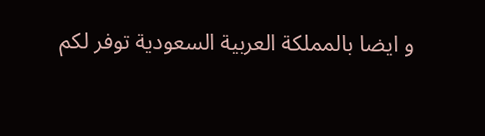و ايضا بالمملكة العربية السعودية توفر لكم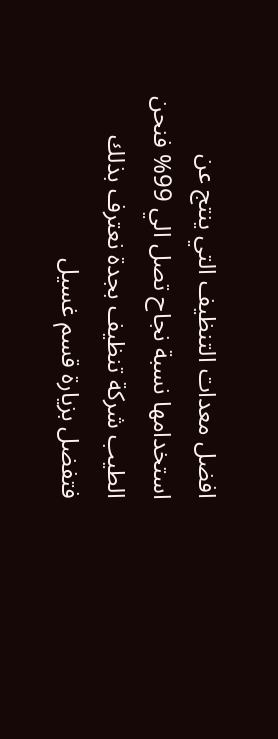افضل معدات التنظيف التي ينتج عن استخدامها نسبة نجاح تصل الي 99% فنحن الطيب شركة تنظيف بجدة نعترف بذلك فتفضل بزيارة قسم غسيل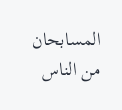المسابحان من الناس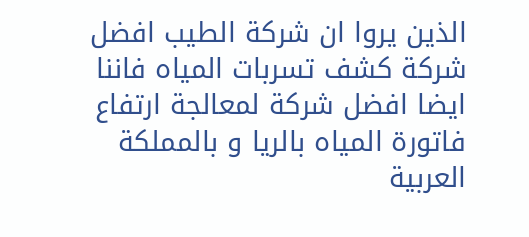الذين يروا ان شركة الطيب افضل شركة كشف تسربات المياه فاننا ايضا افضل شركة لمعالجة ارتفاع فاتورة المياه بالريا و بالمملكة العربية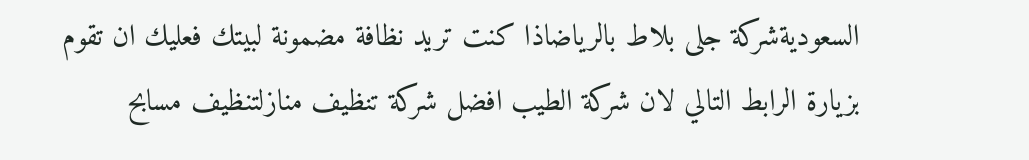السعوديةشركة جلى بلاط بالرياضاذا كنت تريد نظافة مضمونة لبيتك فعليك ان تقوم بزيارة الرابط التالي لان شركة الطيب افضل شركة تنظيف منازلتنظيف مسابح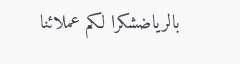بالرياضشكرا لكم عملائنا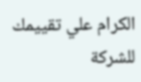الكرام علي تقييمك للشركة